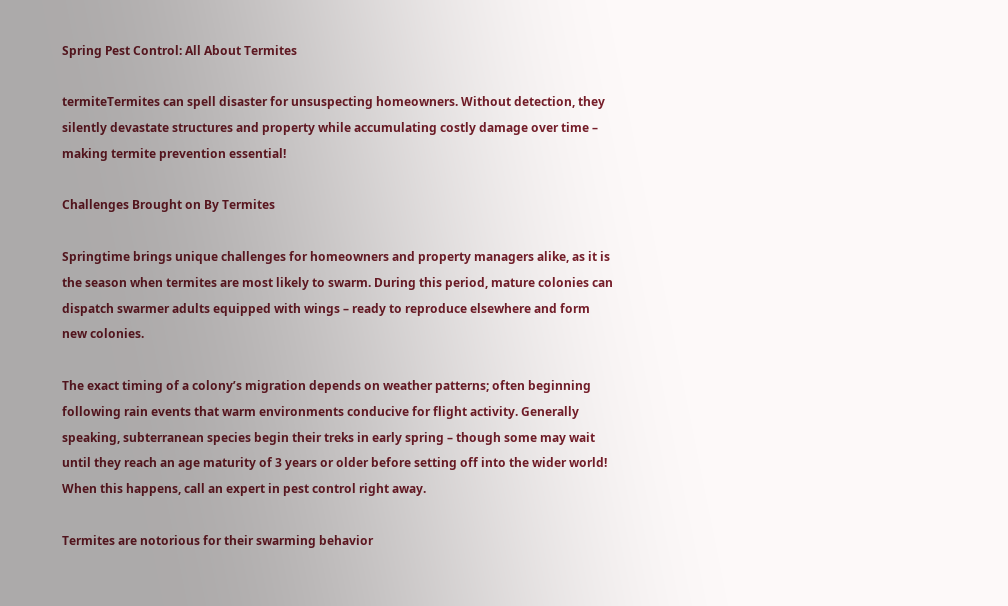Spring Pest Control: All About Termites

termiteTermites can spell disaster for unsuspecting homeowners. Without detection, they silently devastate structures and property while accumulating costly damage over time – making termite prevention essential!

Challenges Brought on By Termites

Springtime brings unique challenges for homeowners and property managers alike, as it is the season when termites are most likely to swarm. During this period, mature colonies can dispatch swarmer adults equipped with wings – ready to reproduce elsewhere and form new colonies.

The exact timing of a colony’s migration depends on weather patterns; often beginning following rain events that warm environments conducive for flight activity. Generally speaking, subterranean species begin their treks in early spring – though some may wait until they reach an age maturity of 3 years or older before setting off into the wider world! When this happens, call an expert in pest control right away.

Termites are notorious for their swarming behavior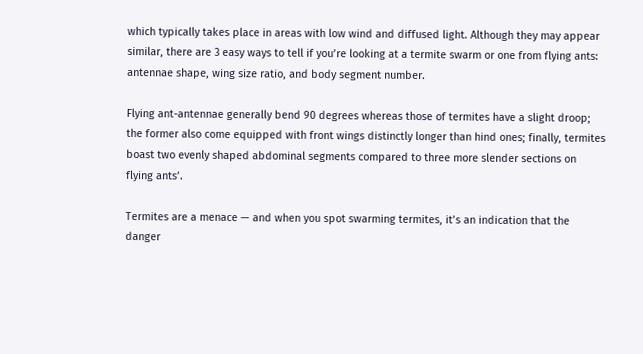which typically takes place in areas with low wind and diffused light. Although they may appear similar, there are 3 easy ways to tell if you’re looking at a termite swarm or one from flying ants: antennae shape, wing size ratio, and body segment number.

Flying ant-antennae generally bend 90 degrees whereas those of termites have a slight droop; the former also come equipped with front wings distinctly longer than hind ones; finally, termites boast two evenly shaped abdominal segments compared to three more slender sections on flying ants’.

Termites are a menace — and when you spot swarming termites, it’s an indication that the danger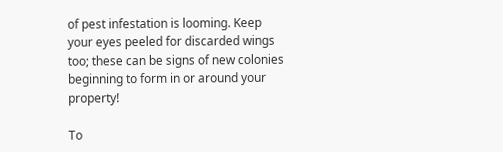of pest infestation is looming. Keep your eyes peeled for discarded wings too; these can be signs of new colonies beginning to form in or around your property!

To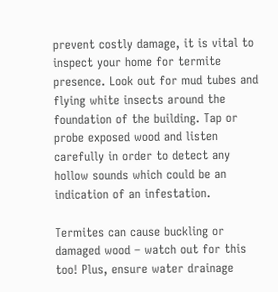prevent costly damage, it is vital to inspect your home for termite presence. Look out for mud tubes and flying white insects around the foundation of the building. Tap or probe exposed wood and listen carefully in order to detect any hollow sounds which could be an indication of an infestation.

Termites can cause buckling or damaged wood – watch out for this too! Plus, ensure water drainage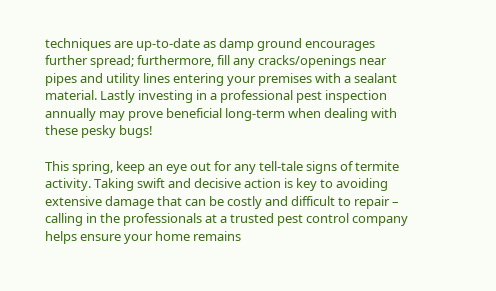techniques are up-to-date as damp ground encourages further spread; furthermore, fill any cracks/openings near pipes and utility lines entering your premises with a sealant material. Lastly investing in a professional pest inspection annually may prove beneficial long-term when dealing with these pesky bugs!

This spring, keep an eye out for any tell-tale signs of termite activity. Taking swift and decisive action is key to avoiding extensive damage that can be costly and difficult to repair – calling in the professionals at a trusted pest control company helps ensure your home remains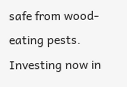safe from wood-eating pests. Investing now in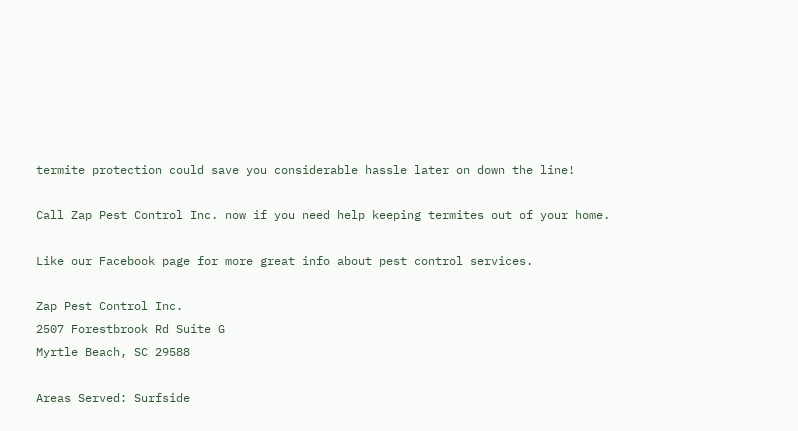termite protection could save you considerable hassle later on down the line!

Call Zap Pest Control Inc. now if you need help keeping termites out of your home.

Like our Facebook page for more great info about pest control services.

Zap Pest Control Inc.
2507 Forestbrook Rd Suite G
Myrtle Beach, SC 29588

Areas Served: Surfside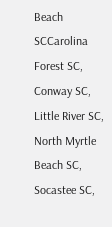Beach SCCarolina Forest SC, Conway SC, Little River SC, North Myrtle Beach SC, Socastee SC,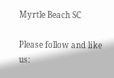Myrtle Beach SC

Please follow and like us: